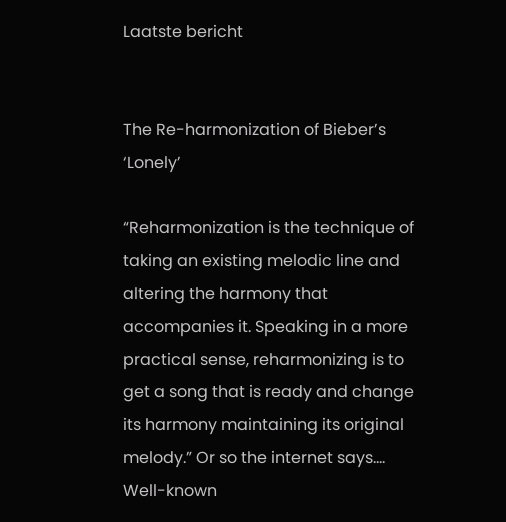Laatste bericht


The Re-harmonization of Bieber’s ‘Lonely’

“Reharmonization is the technique of taking an existing melodic line and altering the harmony that accompanies it. Speaking in a more practical sense, reharmonizing is to get a song that is ready and change its harmony maintaining its original melody.” Or so the internet says…. Well-known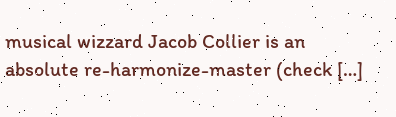musical wizzard Jacob Collier is an absolute re-harmonize-master (check […]